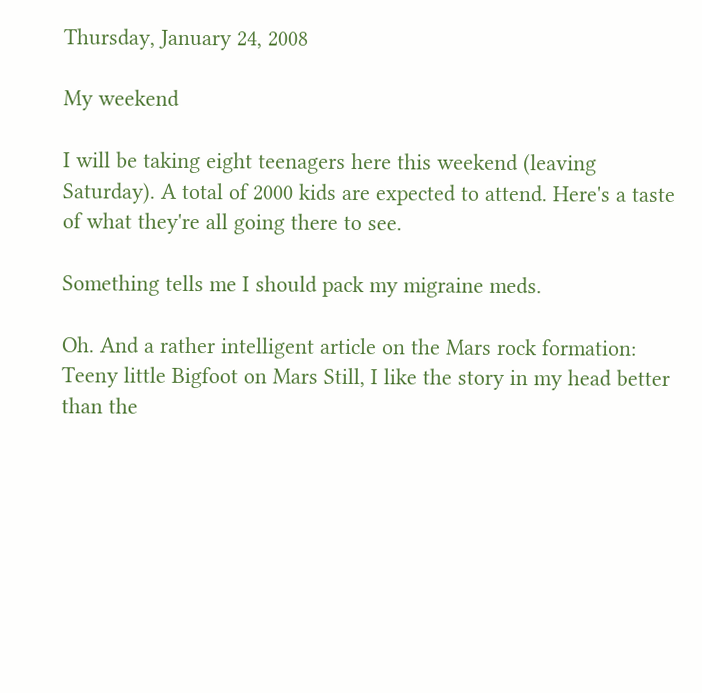Thursday, January 24, 2008

My weekend

I will be taking eight teenagers here this weekend (leaving Saturday). A total of 2000 kids are expected to attend. Here's a taste of what they're all going there to see.

Something tells me I should pack my migraine meds.

Oh. And a rather intelligent article on the Mars rock formation:
Teeny little Bigfoot on Mars Still, I like the story in my head better than the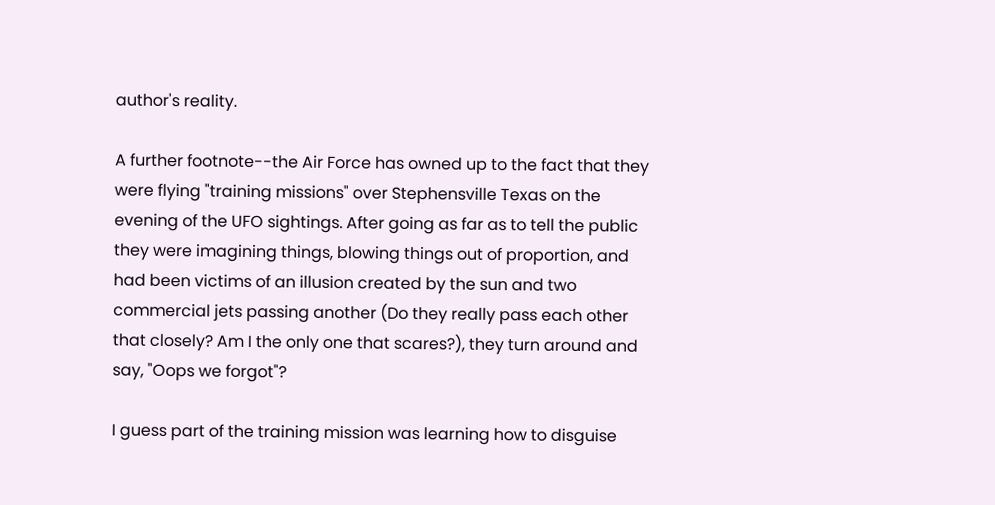author's reality.

A further footnote--the Air Force has owned up to the fact that they were flying "training missions" over Stephensville Texas on the evening of the UFO sightings. After going as far as to tell the public they were imagining things, blowing things out of proportion, and had been victims of an illusion created by the sun and two commercial jets passing another (Do they really pass each other that closely? Am I the only one that scares?), they turn around and say, "Oops we forgot"?

I guess part of the training mission was learning how to disguise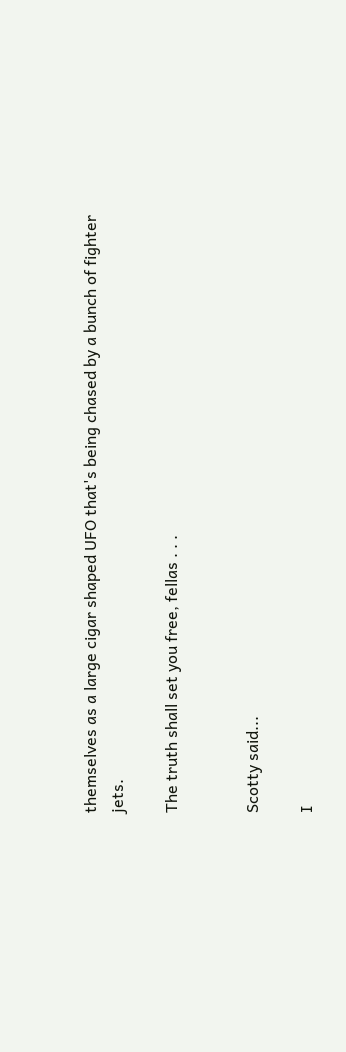themselves as a large cigar shaped UFO that's being chased by a bunch of fighter jets.

The truth shall set you free, fellas . . .


Scotty said...

I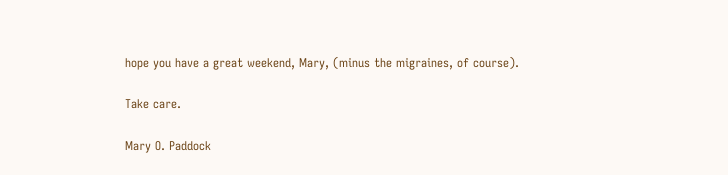hope you have a great weekend, Mary, (minus the migraines, of course).

Take care.

Mary O. Paddock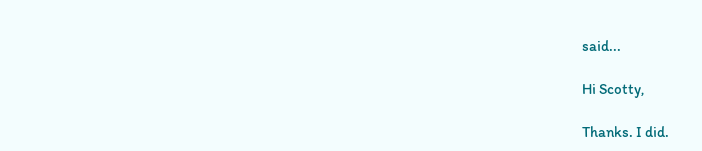said...

Hi Scotty,

Thanks. I did.